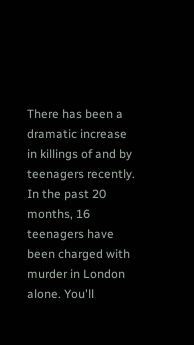There has been a dramatic increase in killings of and by teenagers recently. In the past 20 months, 16 teenagers have been charged with murder in London alone. You'll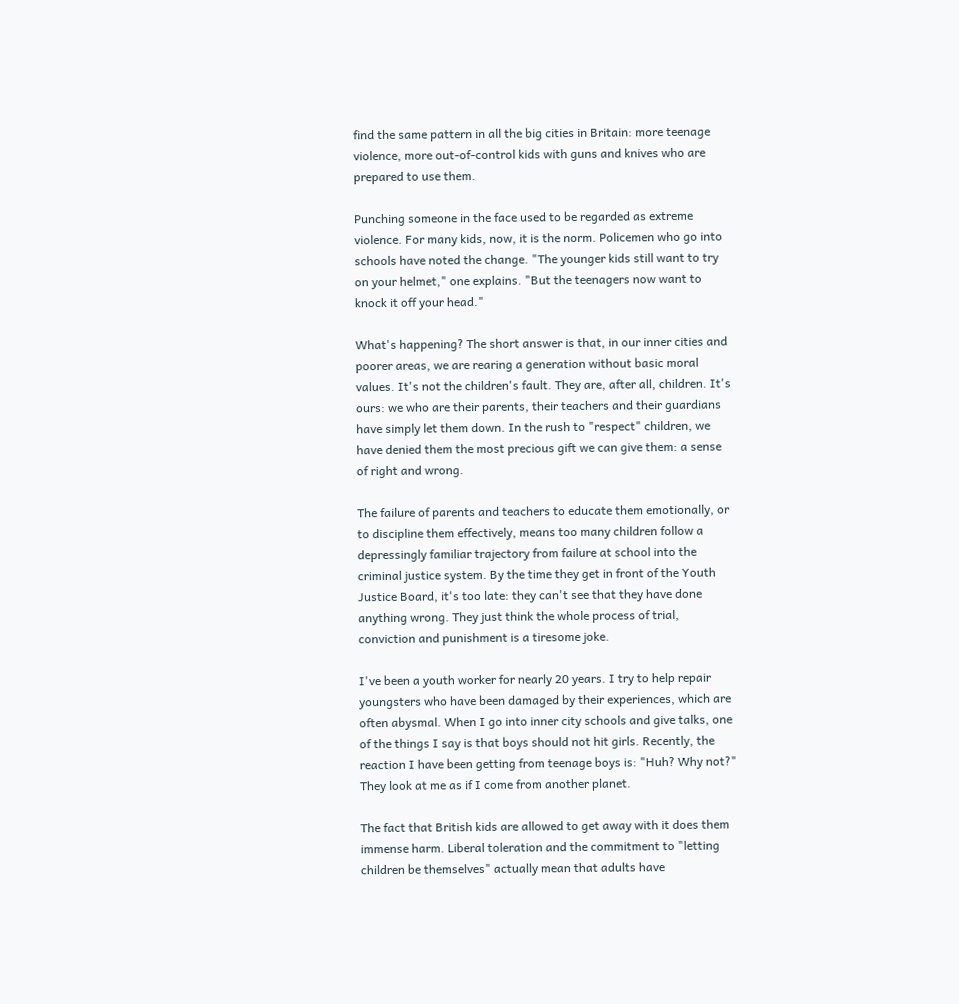find the same pattern in all the big cities in Britain: more teenage violence, more out-of-control kids with guns and knives who are prepared to use them.

Punching someone in the face used to be regarded as extreme violence. For many kids, now, it is the norm. Policemen who go into schools have noted the change. "The younger kids still want to try on your helmet," one explains. "But the teenagers now want to knock it off your head."

What's happening? The short answer is that, in our inner cities and poorer areas, we are rearing a generation without basic moral values. It's not the children's fault. They are, after all, children. It's ours: we who are their parents, their teachers and their guardians have simply let them down. In the rush to "respect" children, we have denied them the most precious gift we can give them: a sense of right and wrong.

The failure of parents and teachers to educate them emotionally, or to discipline them effectively, means too many children follow a depressingly familiar trajectory from failure at school into the criminal justice system. By the time they get in front of the Youth Justice Board, it's too late: they can't see that they have done anything wrong. They just think the whole process of trial, conviction and punishment is a tiresome joke.

I've been a youth worker for nearly 20 years. I try to help repair youngsters who have been damaged by their experiences, which are often abysmal. When I go into inner city schools and give talks, one of the things I say is that boys should not hit girls. Recently, the reaction I have been getting from teenage boys is: "Huh? Why not?" They look at me as if I come from another planet.

The fact that British kids are allowed to get away with it does them immense harm. Liberal toleration and the commitment to "letting children be themselves" actually mean that adults have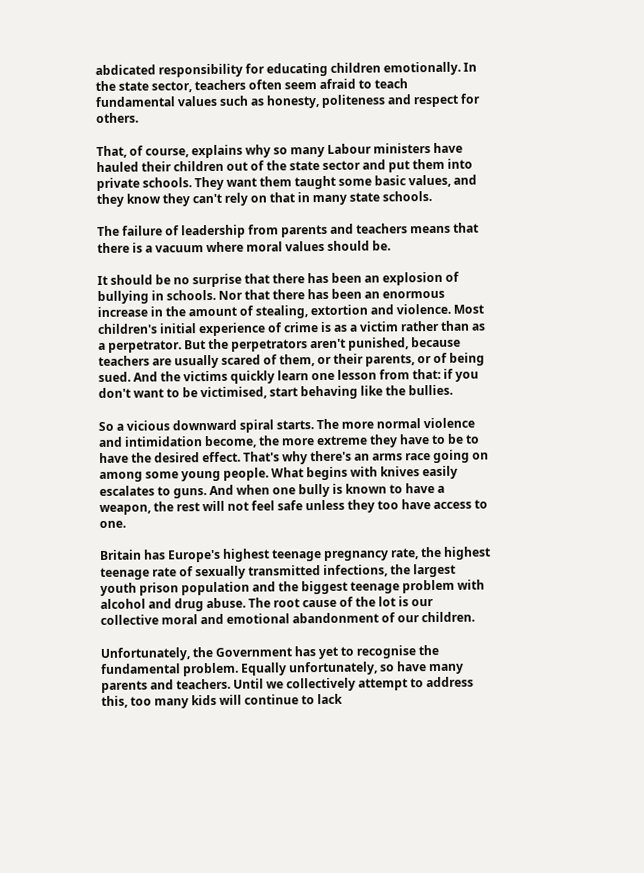abdicated responsibility for educating children emotionally. In the state sector, teachers often seem afraid to teach fundamental values such as honesty, politeness and respect for others.

That, of course, explains why so many Labour ministers have hauled their children out of the state sector and put them into private schools. They want them taught some basic values, and they know they can't rely on that in many state schools.

The failure of leadership from parents and teachers means that there is a vacuum where moral values should be.

It should be no surprise that there has been an explosion of bullying in schools. Nor that there has been an enormous increase in the amount of stealing, extortion and violence. Most children's initial experience of crime is as a victim rather than as a perpetrator. But the perpetrators aren't punished, because teachers are usually scared of them, or their parents, or of being sued. And the victims quickly learn one lesson from that: if you don't want to be victimised, start behaving like the bullies.

So a vicious downward spiral starts. The more normal violence and intimidation become, the more extreme they have to be to have the desired effect. That's why there's an arms race going on among some young people. What begins with knives easily escalates to guns. And when one bully is known to have a weapon, the rest will not feel safe unless they too have access to one.

Britain has Europe's highest teenage pregnancy rate, the highest teenage rate of sexually transmitted infections, the largest youth prison population and the biggest teenage problem with alcohol and drug abuse. The root cause of the lot is our collective moral and emotional abandonment of our children.

Unfortunately, the Government has yet to recognise the fundamental problem. Equally unfortunately, so have many parents and teachers. Until we collectively attempt to address this, too many kids will continue to lack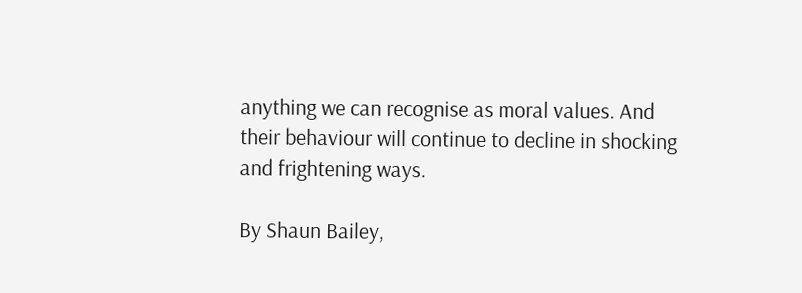anything we can recognise as moral values. And their behaviour will continue to decline in shocking and frightening ways.

By Shaun Bailey,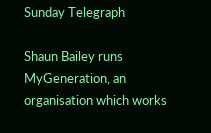Sunday Telegraph

Shaun Bailey runs MyGeneration, an organisation which works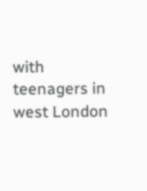with teenagers in west London